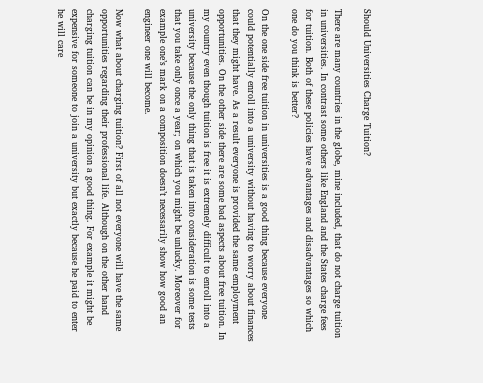Should Universities Charge Tuition?

There are many countries in the globe, mine included, that do not charge tuition in universities. In contrast some others like England and the States charge fees for tuition. Both of these policies have advantages and disadvantages so which one do you think is better?

On the one side free tuition in universities is a good thing because everyone could potentially enroll into a university without having to worry about finances that they might have. As a result everyone is provided the same employment opportunities. On the other side there are some bad aspects about free tuition. In my country even though tuition is free it is extremely difficult to enroll into a university because the only thing that is taken into consideration is some tests that you take only once a year; on which you might be unlucky. Moreover for example one’s mark on a composition doesn’t necessarily show how good an engineer one will become.

Now what about charging tuition? First of all not everyone will have the same opportunities regarding their professional life. Although on the other hand charging tuition can be in my opinion a good thing. For example it might be expensive for someone to join a university but exactly because he paid to enter he will care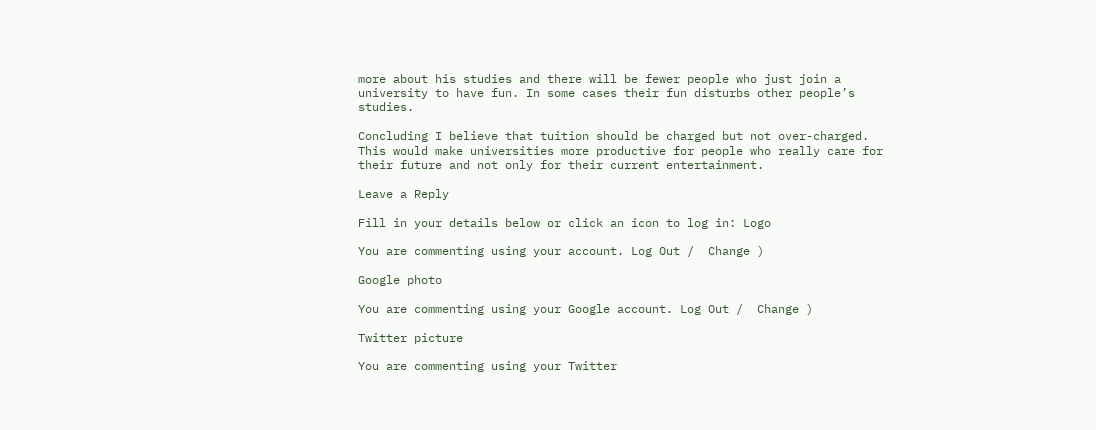more about his studies and there will be fewer people who just join a university to have fun. In some cases their fun disturbs other people’s studies.

Concluding I believe that tuition should be charged but not over-charged. This would make universities more productive for people who really care for their future and not only for their current entertainment.

Leave a Reply

Fill in your details below or click an icon to log in: Logo

You are commenting using your account. Log Out /  Change )

Google photo

You are commenting using your Google account. Log Out /  Change )

Twitter picture

You are commenting using your Twitter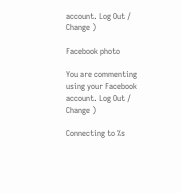account. Log Out /  Change )

Facebook photo

You are commenting using your Facebook account. Log Out /  Change )

Connecting to %s